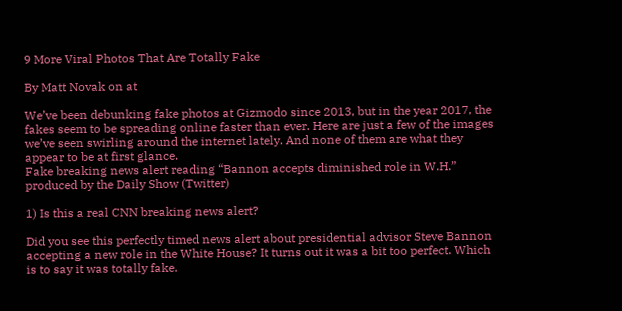9 More Viral Photos That Are Totally Fake

By Matt Novak on at

We’ve been debunking fake photos at Gizmodo since 2013, but in the year 2017, the fakes seem to be spreading online faster than ever. Here are just a few of the images we’ve seen swirling around the internet lately. And none of them are what they appear to be at first glance.
Fake breaking news alert reading “Bannon accepts diminished role in W.H.” produced by the Daily Show (Twitter)

1) Is this a real CNN breaking news alert?

Did you see this perfectly timed news alert about presidential advisor Steve Bannon accepting a new role in the White House? It turns out it was a bit too perfect. Which is to say it was totally fake.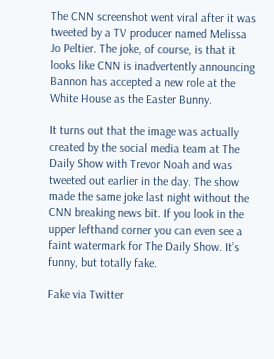The CNN screenshot went viral after it was tweeted by a TV producer named Melissa Jo Peltier. The joke, of course, is that it looks like CNN is inadvertently announcing Bannon has accepted a new role at the White House as the Easter Bunny.

It turns out that the image was actually created by the social media team at The Daily Show with Trevor Noah and was tweeted out earlier in the day. The show made the same joke last night without the CNN breaking news bit. If you look in the upper lefthand corner you can even see a faint watermark for The Daily Show. It’s funny, but totally fake.

Fake via Twitter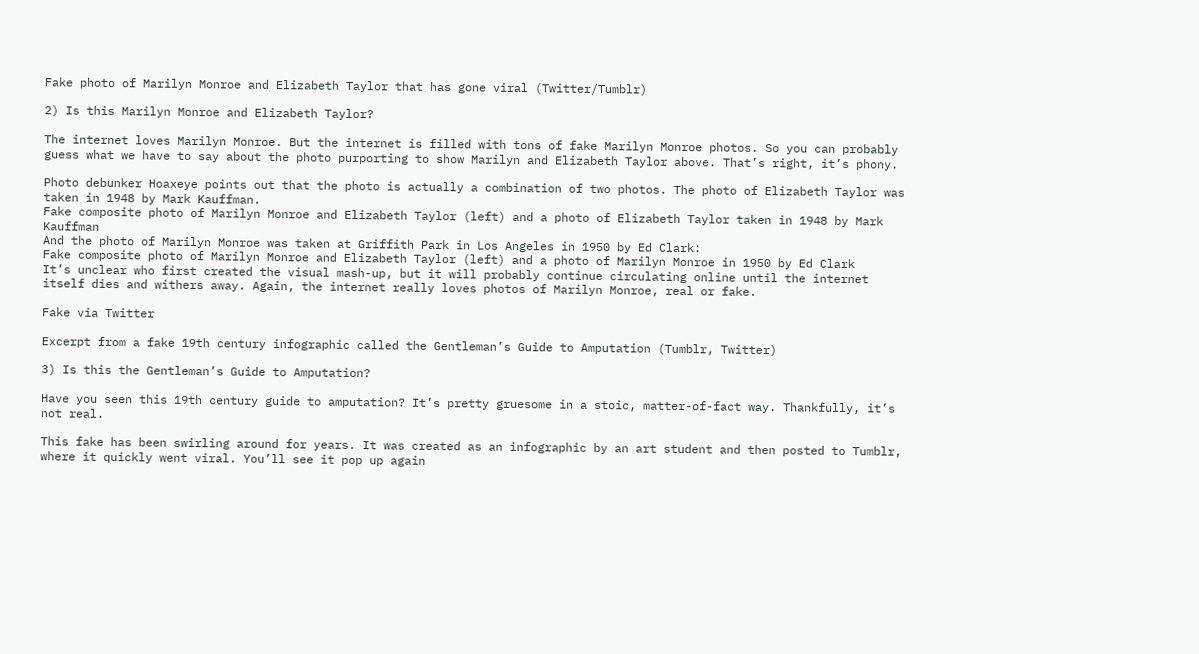Fake photo of Marilyn Monroe and Elizabeth Taylor that has gone viral (Twitter/Tumblr)

2) Is this Marilyn Monroe and Elizabeth Taylor?

The internet loves Marilyn Monroe. But the internet is filled with tons of fake Marilyn Monroe photos. So you can probably guess what we have to say about the photo purporting to show Marilyn and Elizabeth Taylor above. That’s right, it’s phony.

Photo debunker Hoaxeye points out that the photo is actually a combination of two photos. The photo of Elizabeth Taylor was taken in 1948 by Mark Kauffman.
Fake composite photo of Marilyn Monroe and Elizabeth Taylor (left) and a photo of Elizabeth Taylor taken in 1948 by Mark Kauffman
And the photo of Marilyn Monroe was taken at Griffith Park in Los Angeles in 1950 by Ed Clark:
Fake composite photo of Marilyn Monroe and Elizabeth Taylor (left) and a photo of Marilyn Monroe in 1950 by Ed Clark
It’s unclear who first created the visual mash-up, but it will probably continue circulating online until the internet itself dies and withers away. Again, the internet really loves photos of Marilyn Monroe, real or fake.

Fake via Twitter

Excerpt from a fake 19th century infographic called the Gentleman’s Guide to Amputation (Tumblr, Twitter)

3) Is this the Gentleman’s Guide to Amputation?

Have you seen this 19th century guide to amputation? It’s pretty gruesome in a stoic, matter-of-fact way. Thankfully, it’s not real.

This fake has been swirling around for years. It was created as an infographic by an art student and then posted to Tumblr, where it quickly went viral. You’ll see it pop up again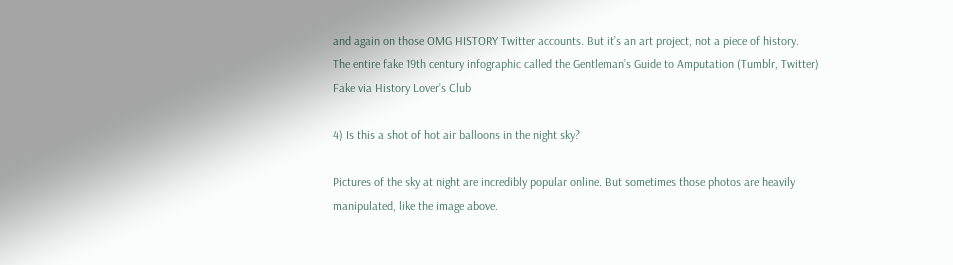and again on those OMG HISTORY Twitter accounts. But it’s an art project, not a piece of history.
The entire fake 19th century infographic called the Gentleman’s Guide to Amputation (Tumblr, Twitter)
Fake via History Lover’s Club

4) Is this a shot of hot air balloons in the night sky?

Pictures of the sky at night are incredibly popular online. But sometimes those photos are heavily manipulated, like the image above.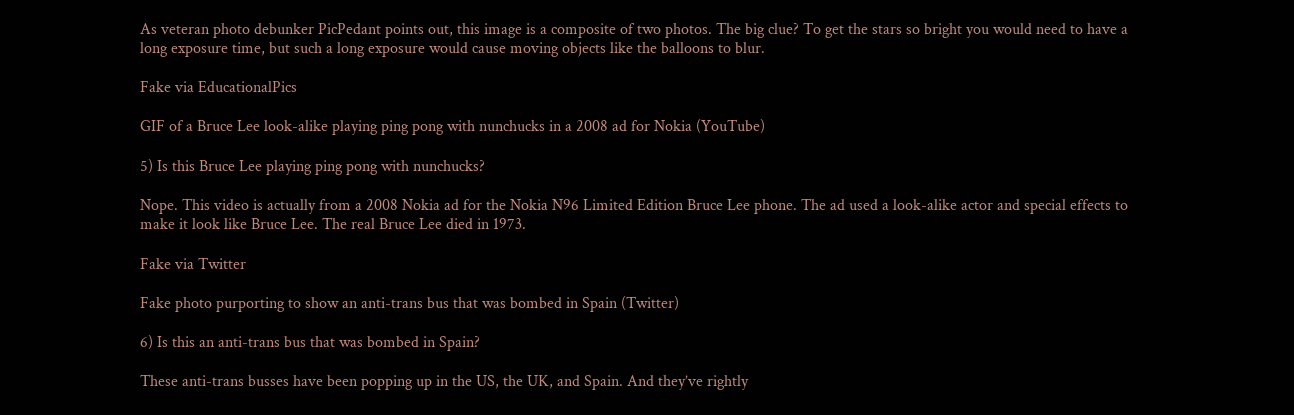As veteran photo debunker PicPedant points out, this image is a composite of two photos. The big clue? To get the stars so bright you would need to have a long exposure time, but such a long exposure would cause moving objects like the balloons to blur.

Fake via EducationalPics

GIF of a Bruce Lee look-alike playing ping pong with nunchucks in a 2008 ad for Nokia (YouTube)

5) Is this Bruce Lee playing ping pong with nunchucks?

Nope. This video is actually from a 2008 Nokia ad for the Nokia N96 Limited Edition Bruce Lee phone. The ad used a look-alike actor and special effects to make it look like Bruce Lee. The real Bruce Lee died in 1973.

Fake via Twitter

Fake photo purporting to show an anti-trans bus that was bombed in Spain (Twitter)

6) Is this an anti-trans bus that was bombed in Spain?

These anti-trans busses have been popping up in the US, the UK, and Spain. And they’ve rightly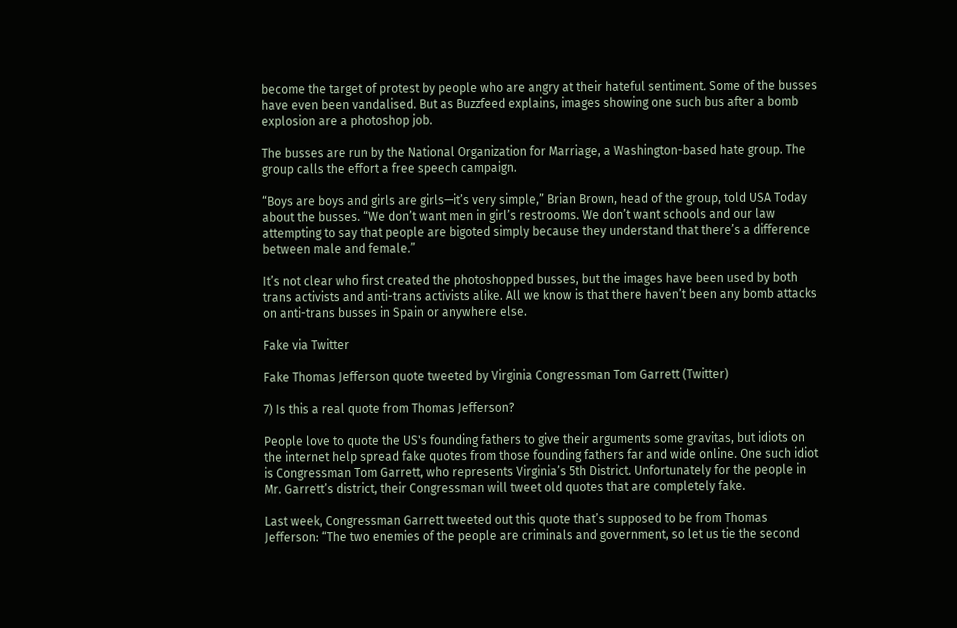become the target of protest by people who are angry at their hateful sentiment. Some of the busses have even been vandalised. But as Buzzfeed explains, images showing one such bus after a bomb explosion are a photoshop job.

The busses are run by the National Organization for Marriage, a Washington-based hate group. The group calls the effort a free speech campaign.

“Boys are boys and girls are girls—it’s very simple,” Brian Brown, head of the group, told USA Today about the busses. “We don’t want men in girl’s restrooms. We don’t want schools and our law attempting to say that people are bigoted simply because they understand that there’s a difference between male and female.”

It’s not clear who first created the photoshopped busses, but the images have been used by both trans activists and anti-trans activists alike. All we know is that there haven’t been any bomb attacks on anti-trans busses in Spain or anywhere else.

Fake via Twitter

Fake Thomas Jefferson quote tweeted by Virginia Congressman Tom Garrett (Twitter)

7) Is this a real quote from Thomas Jefferson?

People love to quote the US's founding fathers to give their arguments some gravitas, but idiots on the internet help spread fake quotes from those founding fathers far and wide online. One such idiot is Congressman Tom Garrett, who represents Virginia’s 5th District. Unfortunately for the people in Mr. Garrett’s district, their Congressman will tweet old quotes that are completely fake.

Last week, Congressman Garrett tweeted out this quote that’s supposed to be from Thomas Jefferson: “The two enemies of the people are criminals and government, so let us tie the second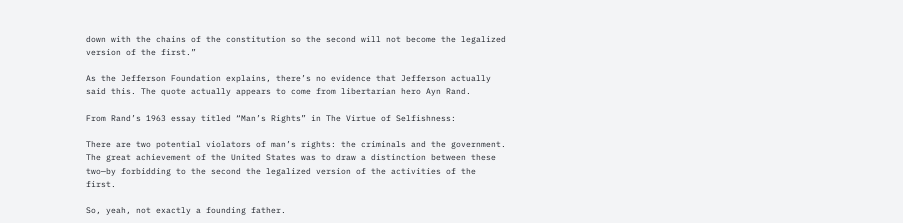down with the chains of the constitution so the second will not become the legalized version of the first.”

As the Jefferson Foundation explains, there’s no evidence that Jefferson actually said this. The quote actually appears to come from libertarian hero Ayn Rand.

From Rand’s 1963 essay titled “Man’s Rights” in The Virtue of Selfishness:

There are two potential violators of man’s rights: the criminals and the government. The great achievement of the United States was to draw a distinction between these two—by forbidding to the second the legalized version of the activities of the first.

So, yeah, not exactly a founding father.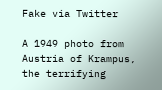Fake via Twitter

A 1949 photo from Austria of Krampus, the terrifying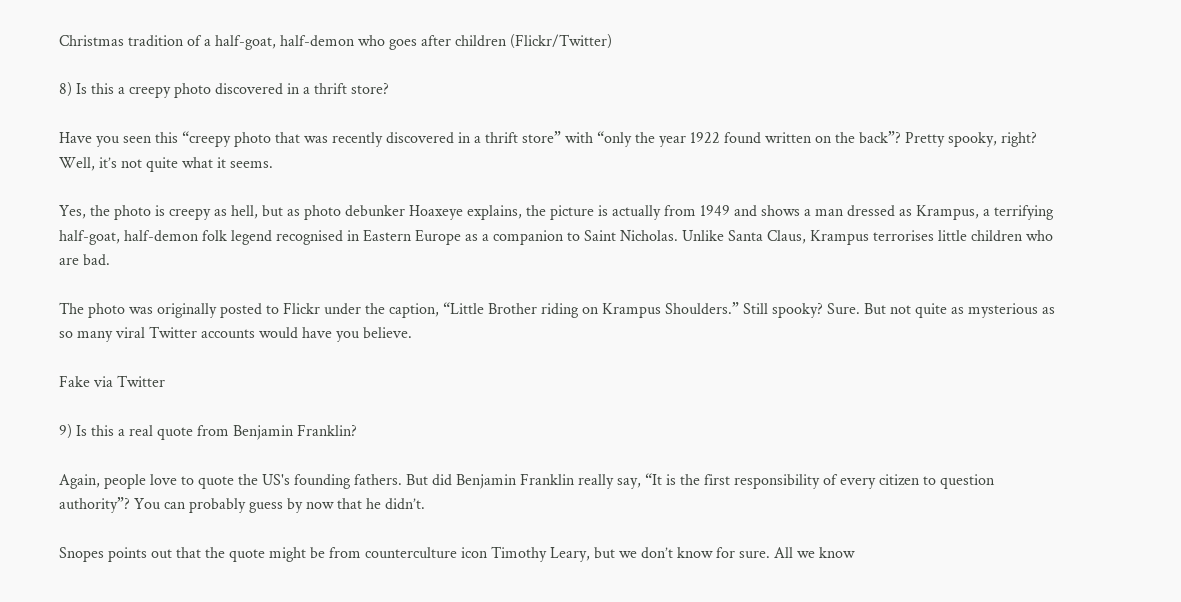Christmas tradition of a half-goat, half-demon who goes after children (Flickr/Twitter)

8) Is this a creepy photo discovered in a thrift store?

Have you seen this “creepy photo that was recently discovered in a thrift store” with “only the year 1922 found written on the back”? Pretty spooky, right? Well, it’s not quite what it seems.

Yes, the photo is creepy as hell, but as photo debunker Hoaxeye explains, the picture is actually from 1949 and shows a man dressed as Krampus, a terrifying half-goat, half-demon folk legend recognised in Eastern Europe as a companion to Saint Nicholas. Unlike Santa Claus, Krampus terrorises little children who are bad.

The photo was originally posted to Flickr under the caption, “Little Brother riding on Krampus Shoulders.” Still spooky? Sure. But not quite as mysterious as so many viral Twitter accounts would have you believe.

Fake via Twitter

9) Is this a real quote from Benjamin Franklin?

Again, people love to quote the US's founding fathers. But did Benjamin Franklin really say, “It is the first responsibility of every citizen to question authority”? You can probably guess by now that he didn’t.

Snopes points out that the quote might be from counterculture icon Timothy Leary, but we don’t know for sure. All we know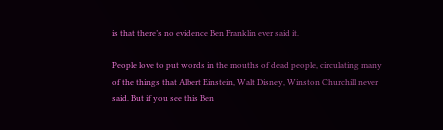is that there’s no evidence Ben Franklin ever said it.

People love to put words in the mouths of dead people, circulating many of the things that Albert Einstein, Walt Disney, Winston Churchill never said. But if you see this Ben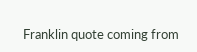Franklin quote coming from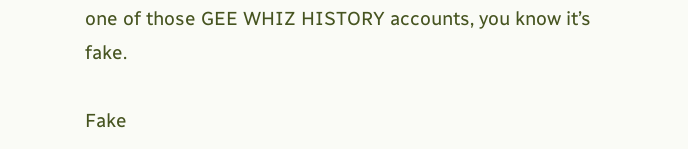one of those GEE WHIZ HISTORY accounts, you know it’s fake.

Fake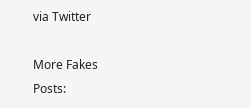via Twitter

More Fakes Posts: